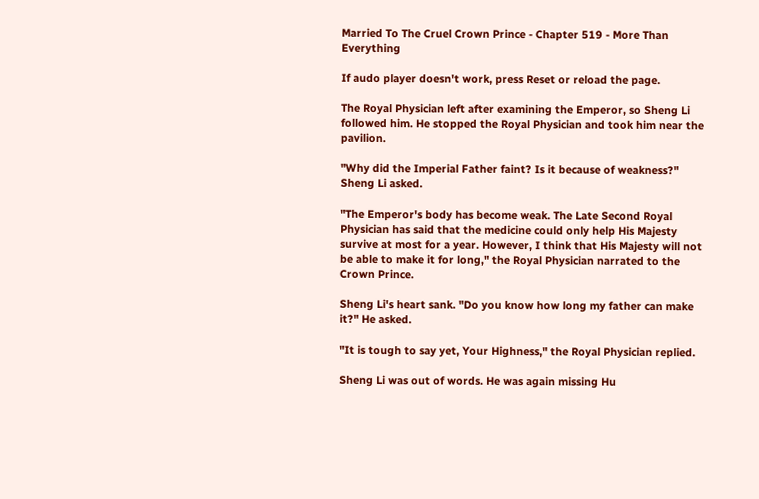Married To The Cruel Crown Prince - Chapter 519 - More Than Everything

If audo player doesn't work, press Reset or reload the page.

The Royal Physician left after examining the Emperor, so Sheng Li followed him. He stopped the Royal Physician and took him near the pavilion.

"Why did the Imperial Father faint? Is it because of weakness?" Sheng Li asked.

"The Emperor's body has become weak. The Late Second Royal Physician has said that the medicine could only help His Majesty survive at most for a year. However, I think that His Majesty will not be able to make it for long," the Royal Physician narrated to the Crown Prince.

Sheng Li's heart sank. "Do you know how long my father can make it?" He asked.

"It is tough to say yet, Your Highness," the Royal Physician replied.

Sheng Li was out of words. He was again missing Hu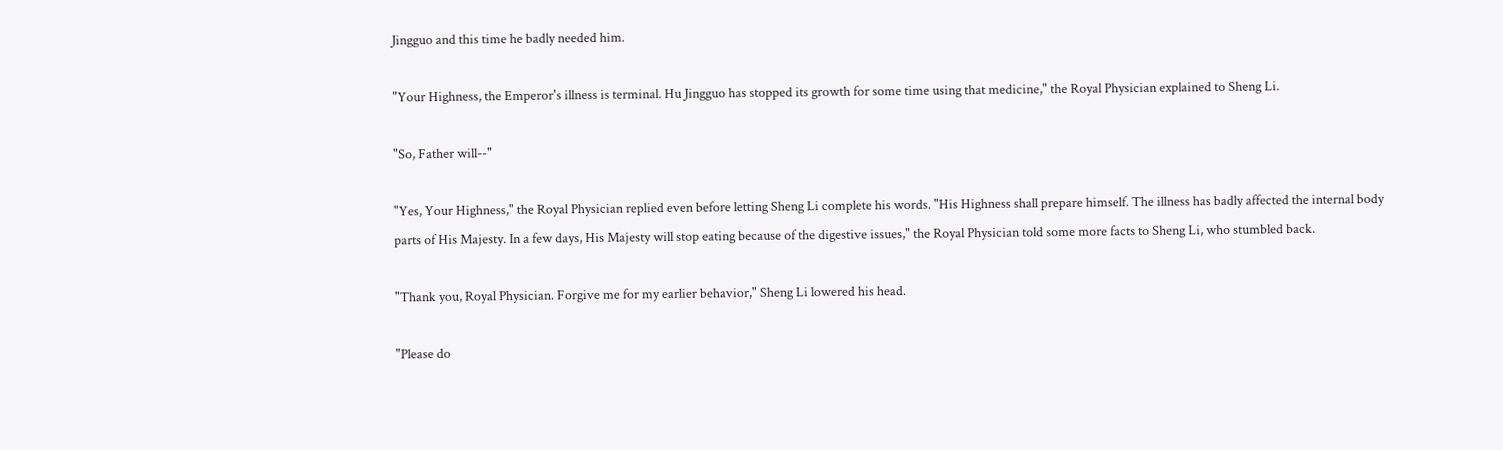Jingguo and this time he badly needed him.

"Your Highness, the Emperor's illness is terminal. Hu Jingguo has stopped its growth for some time using that medicine," the Royal Physician explained to Sheng Li.

"So, Father will--"

"Yes, Your Highness," the Royal Physician replied even before letting Sheng Li complete his words. "His Highness shall prepare himself. The illness has badly affected the internal body parts of His Majesty. In a few days, His Majesty will stop eating because of the digestive issues," the Royal Physician told some more facts to Sheng Li, who stumbled back.

"Thank you, Royal Physician. Forgive me for my earlier behavior," Sheng Li lowered his head.

"Please do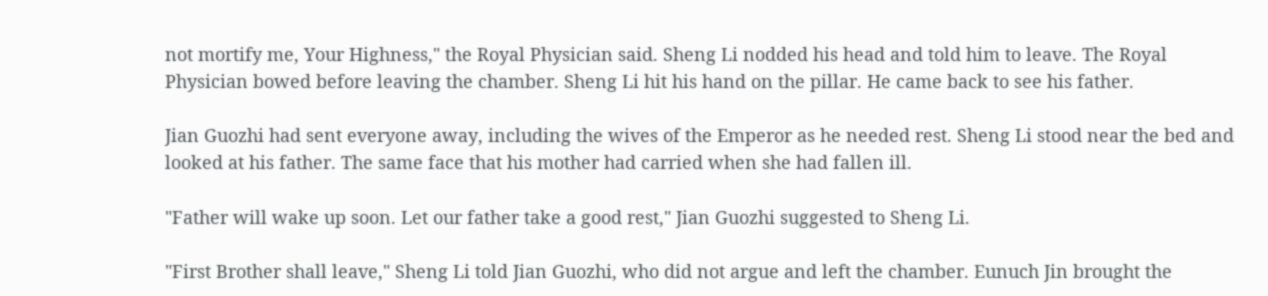not mortify me, Your Highness," the Royal Physician said. Sheng Li nodded his head and told him to leave. The Royal Physician bowed before leaving the chamber. Sheng Li hit his hand on the pillar. He came back to see his father.

Jian Guozhi had sent everyone away, including the wives of the Emperor as he needed rest. Sheng Li stood near the bed and looked at his father. The same face that his mother had carried when she had fallen ill.

"Father will wake up soon. Let our father take a good rest," Jian Guozhi suggested to Sheng Li.

"First Brother shall leave," Sheng Li told Jian Guozhi, who did not argue and left the chamber. Eunuch Jin brought the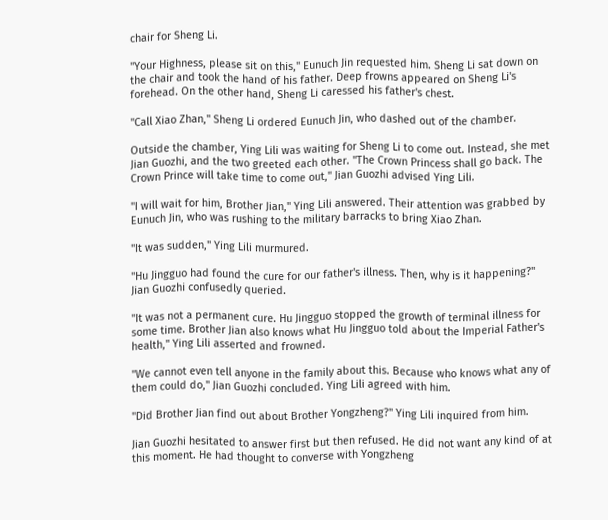chair for Sheng Li.

"Your Highness, please sit on this," Eunuch Jin requested him. Sheng Li sat down on the chair and took the hand of his father. Deep frowns appeared on Sheng Li's forehead. On the other hand, Sheng Li caressed his father's chest.

"Call Xiao Zhan," Sheng Li ordered Eunuch Jin, who dashed out of the chamber.

Outside the chamber, Ying Lili was waiting for Sheng Li to come out. Instead, she met Jian Guozhi, and the two greeted each other. "The Crown Princess shall go back. The Crown Prince will take time to come out," Jian Guozhi advised Ying Lili.

"I will wait for him, Brother Jian," Ying Lili answered. Their attention was grabbed by Eunuch Jin, who was rushing to the military barracks to bring Xiao Zhan.

"It was sudden," Ying Lili murmured.

"Hu Jingguo had found the cure for our father's illness. Then, why is it happening?" Jian Guozhi confusedly queried.

"It was not a permanent cure. Hu Jingguo stopped the growth of terminal illness for some time. Brother Jian also knows what Hu Jingguo told about the Imperial Father's health," Ying Lili asserted and frowned.

"We cannot even tell anyone in the family about this. Because who knows what any of them could do," Jian Guozhi concluded. Ying Lili agreed with him.

"Did Brother Jian find out about Brother Yongzheng?" Ying Lili inquired from him.

Jian Guozhi hesitated to answer first but then refused. He did not want any kind of at this moment. He had thought to converse with Yongzheng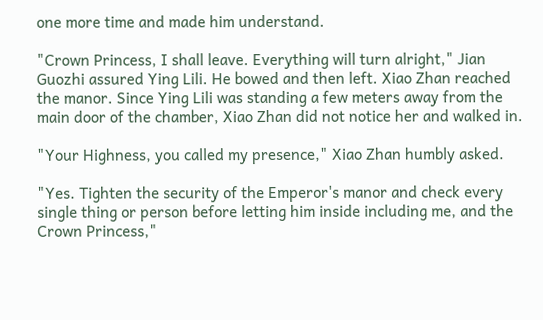one more time and made him understand.

"Crown Princess, I shall leave. Everything will turn alright," Jian Guozhi assured Ying Lili. He bowed and then left. Xiao Zhan reached the manor. Since Ying Lili was standing a few meters away from the main door of the chamber, Xiao Zhan did not notice her and walked in.

"Your Highness, you called my presence," Xiao Zhan humbly asked.

"Yes. Tighten the security of the Emperor's manor and check every single thing or person before letting him inside including me, and the Crown Princess,"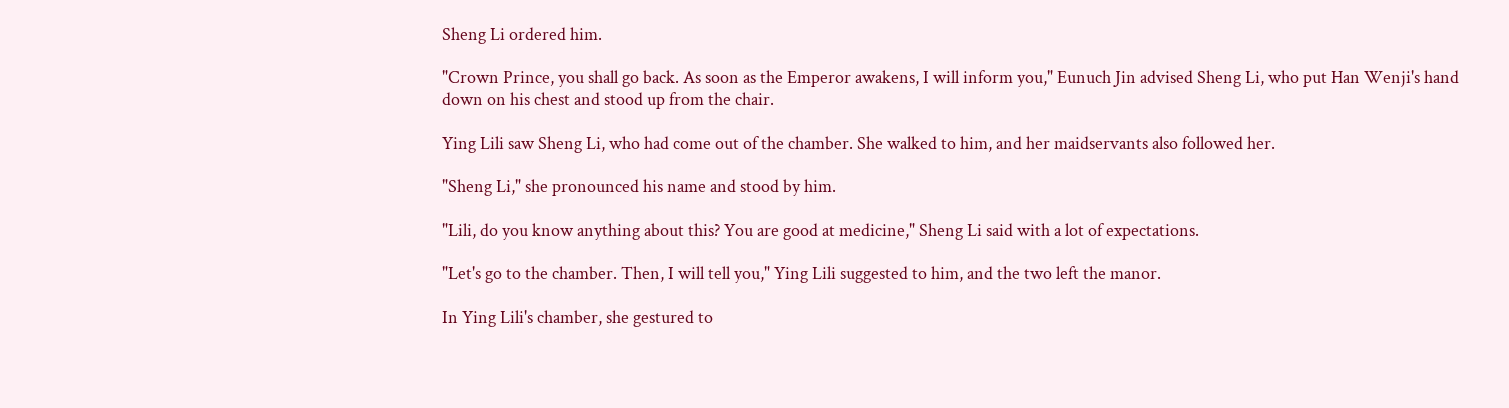Sheng Li ordered him.

"Crown Prince, you shall go back. As soon as the Emperor awakens, I will inform you," Eunuch Jin advised Sheng Li, who put Han Wenji's hand down on his chest and stood up from the chair.

Ying Lili saw Sheng Li, who had come out of the chamber. She walked to him, and her maidservants also followed her.

"Sheng Li," she pronounced his name and stood by him.

"Lili, do you know anything about this? You are good at medicine," Sheng Li said with a lot of expectations.

"Let's go to the chamber. Then, I will tell you," Ying Lili suggested to him, and the two left the manor.

In Ying Lili's chamber, she gestured to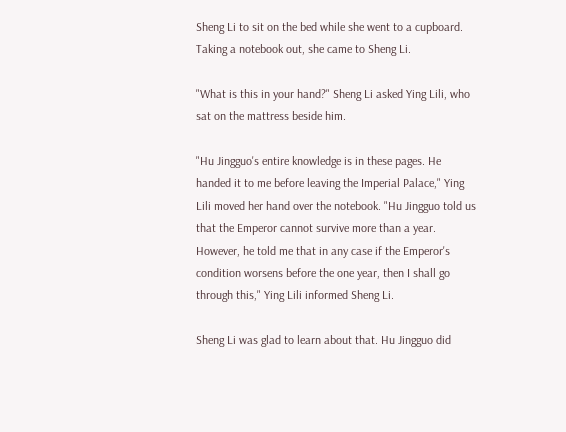Sheng Li to sit on the bed while she went to a cupboard. Taking a notebook out, she came to Sheng Li.

"What is this in your hand?" Sheng Li asked Ying Lili, who sat on the mattress beside him.

"Hu Jingguo's entire knowledge is in these pages. He handed it to me before leaving the Imperial Palace," Ying Lili moved her hand over the notebook. "Hu Jingguo told us that the Emperor cannot survive more than a year. However, he told me that in any case if the Emperor's condition worsens before the one year, then I shall go through this," Ying Lili informed Sheng Li.

Sheng Li was glad to learn about that. Hu Jingguo did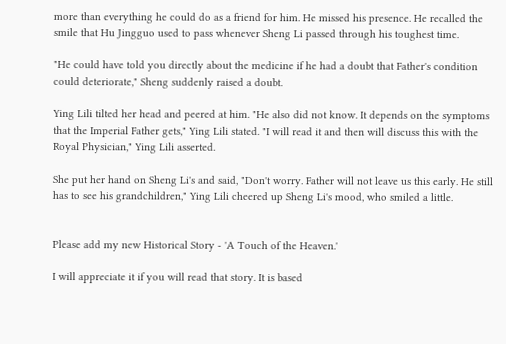more than everything he could do as a friend for him. He missed his presence. He recalled the smile that Hu Jingguo used to pass whenever Sheng Li passed through his toughest time.

"He could have told you directly about the medicine if he had a doubt that Father's condition could deteriorate," Sheng suddenly raised a doubt.

Ying Lili tilted her head and peered at him. "He also did not know. It depends on the symptoms that the Imperial Father gets," Ying Lili stated. "I will read it and then will discuss this with the Royal Physician," Ying Lili asserted.

She put her hand on Sheng Li's and said, "Don't worry. Father will not leave us this early. He still has to see his grandchildren," Ying Lili cheered up Sheng Li's mood, who smiled a little.


Please add my new Historical Story - 'A Touch of the Heaven.'

I will appreciate it if you will read that story. It is based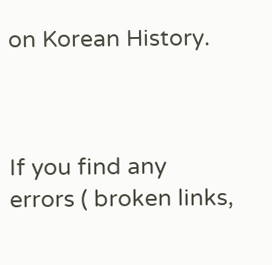on Korean History.



If you find any errors ( broken links,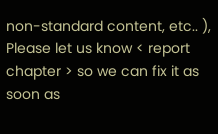non-standard content, etc.. ), Please let us know < report chapter > so we can fix it as soon as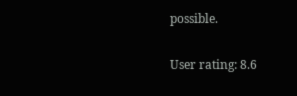possible.

User rating: 8.6